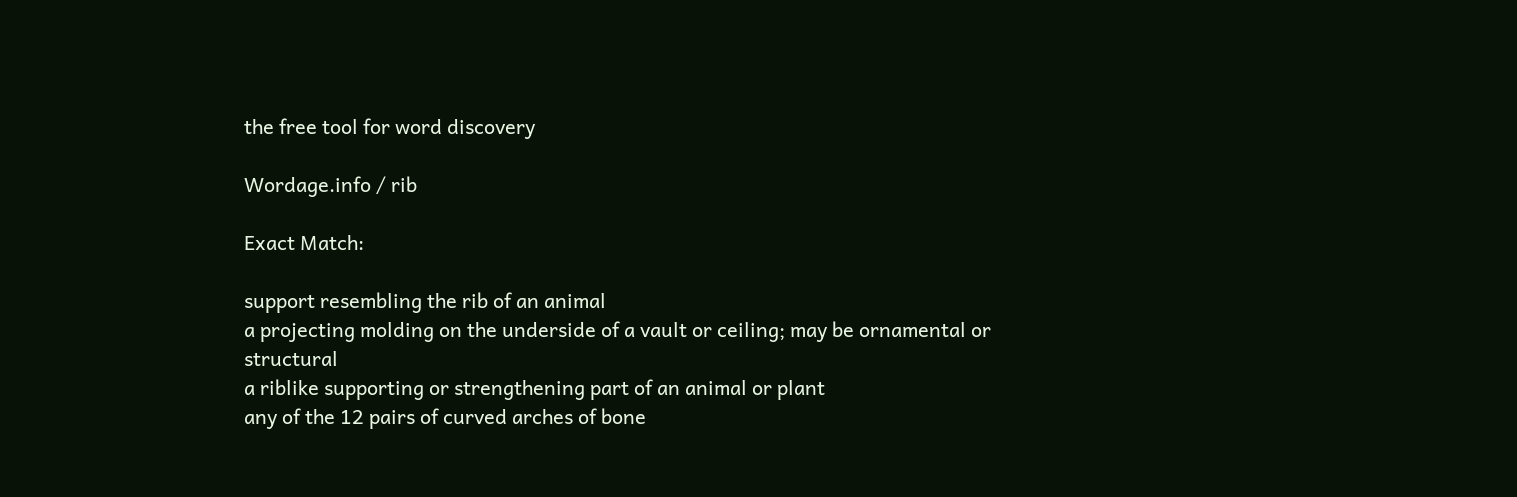the free tool for word discovery

Wordage.info / rib

Exact Match:

support resembling the rib of an animal
a projecting molding on the underside of a vault or ceiling; may be ornamental or structural
a riblike supporting or strengthening part of an animal or plant
any of the 12 pairs of curved arches of bone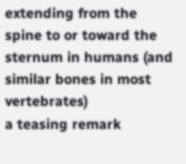extending from the spine to or toward the sternum in humans (and similar bones in most vertebrates)
a teasing remark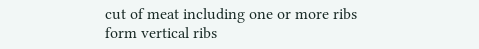cut of meat including one or more ribs
form vertical ribs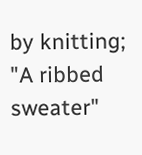by knitting; "A ribbed sweater"